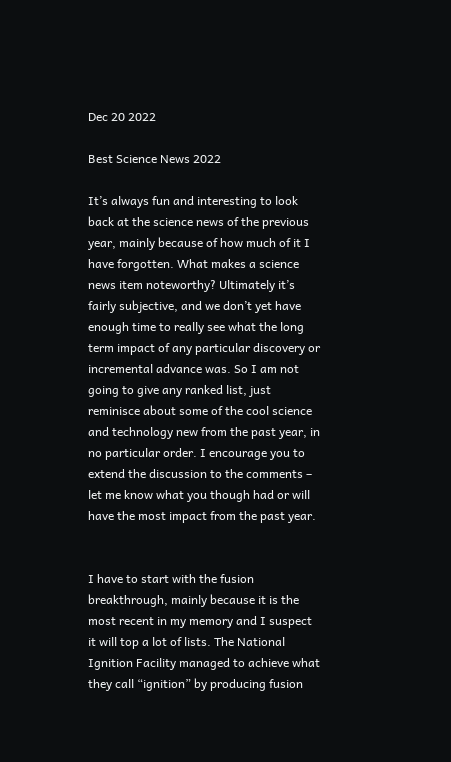Dec 20 2022

Best Science News 2022

It’s always fun and interesting to look back at the science news of the previous year, mainly because of how much of it I have forgotten. What makes a science news item noteworthy? Ultimately it’s fairly subjective, and we don’t yet have enough time to really see what the long term impact of any particular discovery or incremental advance was. So I am not going to give any ranked list, just reminisce about some of the cool science and technology new from the past year, in no particular order. I encourage you to extend the discussion to the comments – let me know what you though had or will have the most impact from the past year.


I have to start with the fusion breakthrough, mainly because it is the most recent in my memory and I suspect it will top a lot of lists. The National Ignition Facility managed to achieve what they call “ignition” by producing fusion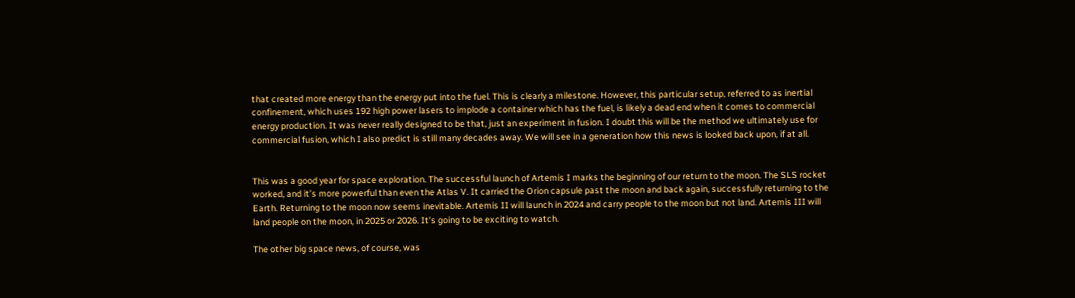that created more energy than the energy put into the fuel. This is clearly a milestone. However, this particular setup, referred to as inertial confinement, which uses 192 high power lasers to implode a container which has the fuel, is likely a dead end when it comes to commercial energy production. It was never really designed to be that, just an experiment in fusion. I doubt this will be the method we ultimately use for commercial fusion, which I also predict is still many decades away. We will see in a generation how this news is looked back upon, if at all.


This was a good year for space exploration. The successful launch of Artemis I marks the beginning of our return to the moon. The SLS rocket worked, and it’s more powerful than even the Atlas V. It carried the Orion capsule past the moon and back again, successfully returning to the Earth. Returning to the moon now seems inevitable. Artemis II will launch in 2024 and carry people to the moon but not land. Artemis III will land people on the moon, in 2025 or 2026. It’s going to be exciting to watch.

The other big space news, of course, was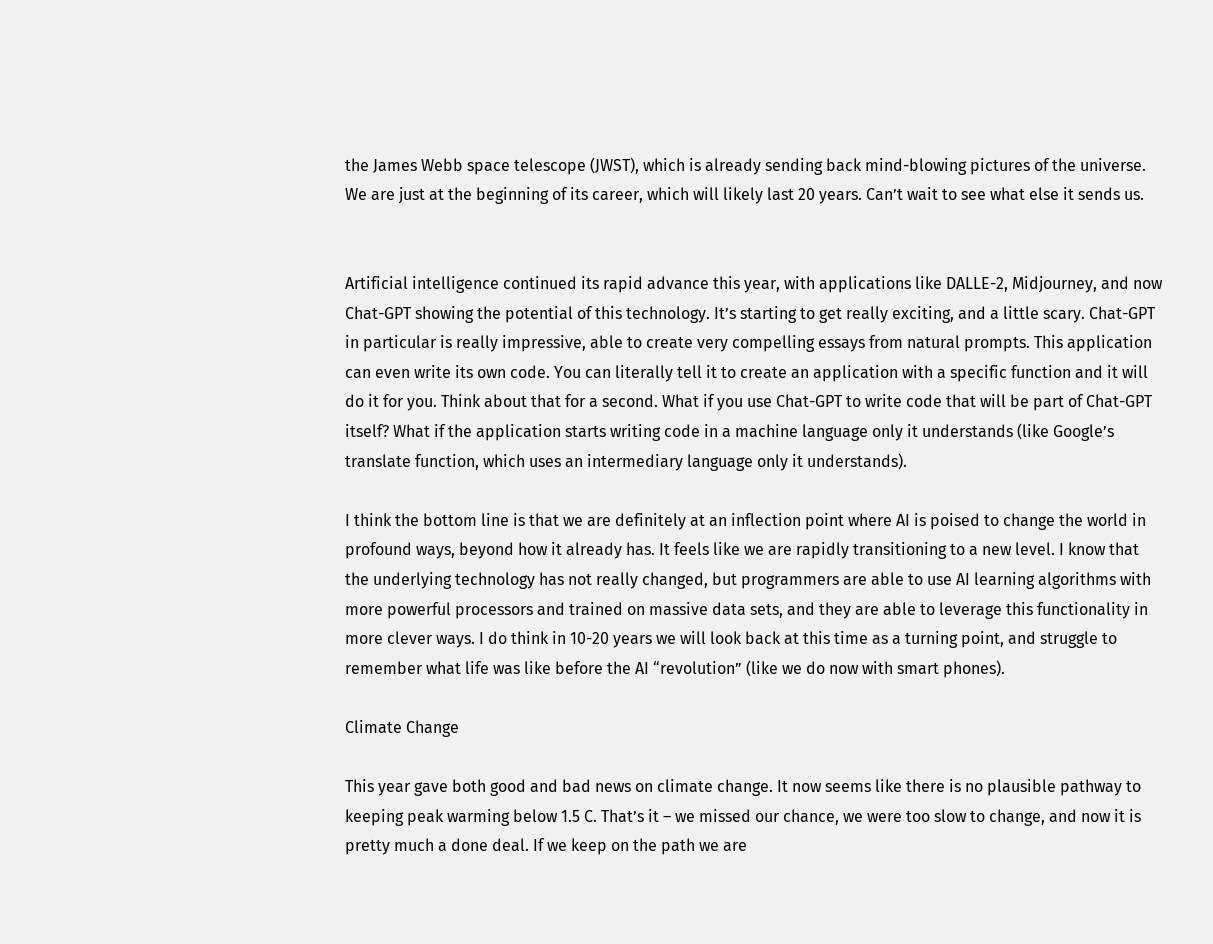the James Webb space telescope (JWST), which is already sending back mind-blowing pictures of the universe. We are just at the beginning of its career, which will likely last 20 years. Can’t wait to see what else it sends us.


Artificial intelligence continued its rapid advance this year, with applications like DALLE-2, Midjourney, and now Chat-GPT showing the potential of this technology. It’s starting to get really exciting, and a little scary. Chat-GPT in particular is really impressive, able to create very compelling essays from natural prompts. This application can even write its own code. You can literally tell it to create an application with a specific function and it will do it for you. Think about that for a second. What if you use Chat-GPT to write code that will be part of Chat-GPT itself? What if the application starts writing code in a machine language only it understands (like Google’s translate function, which uses an intermediary language only it understands).

I think the bottom line is that we are definitely at an inflection point where AI is poised to change the world in profound ways, beyond how it already has. It feels like we are rapidly transitioning to a new level. I know that the underlying technology has not really changed, but programmers are able to use AI learning algorithms with more powerful processors and trained on massive data sets, and they are able to leverage this functionality in more clever ways. I do think in 10-20 years we will look back at this time as a turning point, and struggle to remember what life was like before the AI “revolution” (like we do now with smart phones).

Climate Change

This year gave both good and bad news on climate change. It now seems like there is no plausible pathway to keeping peak warming below 1.5 C. That’s it – we missed our chance, we were too slow to change, and now it is pretty much a done deal. If we keep on the path we are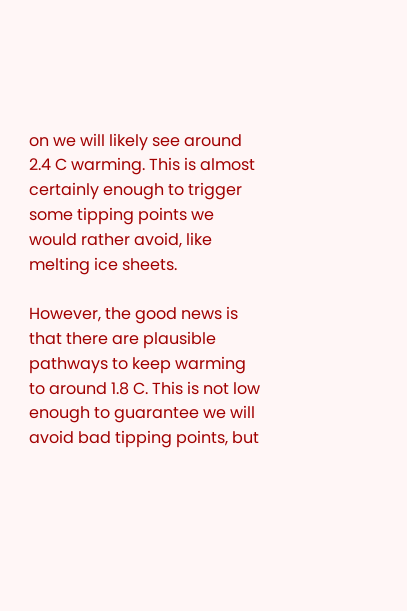on we will likely see around 2.4 C warming. This is almost certainly enough to trigger some tipping points we would rather avoid, like melting ice sheets.

However, the good news is that there are plausible pathways to keep warming to around 1.8 C. This is not low enough to guarantee we will avoid bad tipping points, but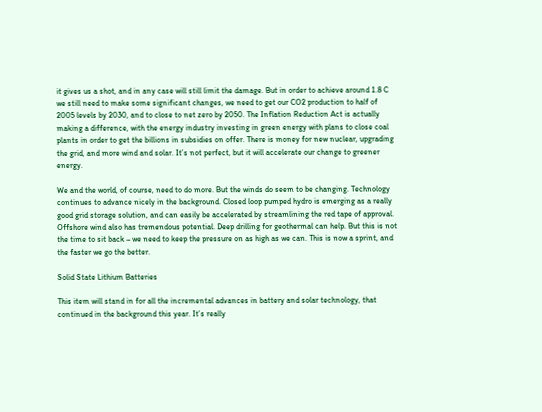it gives us a shot, and in any case will still limit the damage. But in order to achieve around 1.8 C we still need to make some significant changes, we need to get our CO2 production to half of 2005 levels by 2030, and to close to net zero by 2050. The Inflation Reduction Act is actually making a difference, with the energy industry investing in green energy with plans to close coal plants in order to get the billions in subsidies on offer. There is money for new nuclear, upgrading the grid, and more wind and solar. It’s not perfect, but it will accelerate our change to greener energy.

We and the world, of course, need to do more. But the winds do seem to be changing. Technology continues to advance nicely in the background. Closed loop pumped hydro is emerging as a really good grid storage solution, and can easily be accelerated by streamlining the red tape of approval. Offshore wind also has tremendous potential. Deep drilling for geothermal can help. But this is not the time to sit back – we need to keep the pressure on as high as we can. This is now a sprint, and the faster we go the better.

Solid State Lithium Batteries

This item will stand in for all the incremental advances in battery and solar technology, that continued in the background this year. It’s really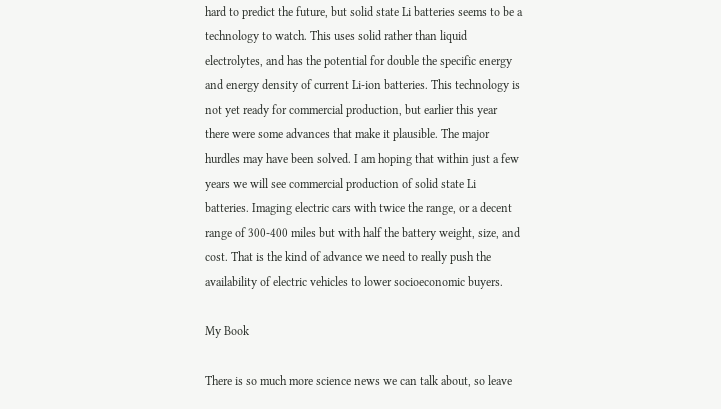hard to predict the future, but solid state Li batteries seems to be a technology to watch. This uses solid rather than liquid electrolytes, and has the potential for double the specific energy and energy density of current Li-ion batteries. This technology is not yet ready for commercial production, but earlier this year there were some advances that make it plausible. The major hurdles may have been solved. I am hoping that within just a few years we will see commercial production of solid state Li batteries. Imaging electric cars with twice the range, or a decent range of 300-400 miles but with half the battery weight, size, and cost. That is the kind of advance we need to really push the availability of electric vehicles to lower socioeconomic buyers.

My Book

There is so much more science news we can talk about, so leave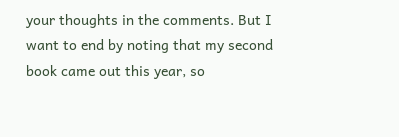your thoughts in the comments. But I want to end by noting that my second book came out this year, so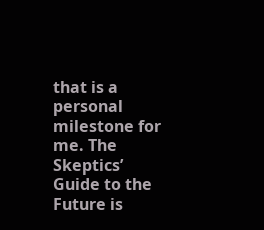that is a personal milestone for me. The Skeptics’ Guide to the Future is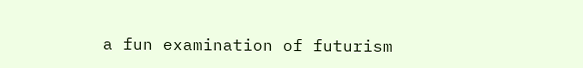a fun examination of futurism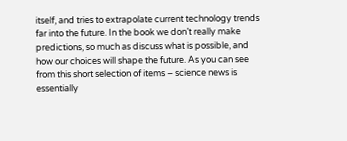itself, and tries to extrapolate current technology trends far into the future. In the book we don’t really make predictions, so much as discuss what is possible, and how our choices will shape the future. As you can see from this short selection of items – science news is essentially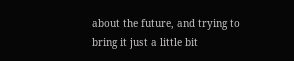about the future, and trying to bring it just a little bit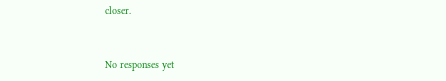closer.


No responses yet